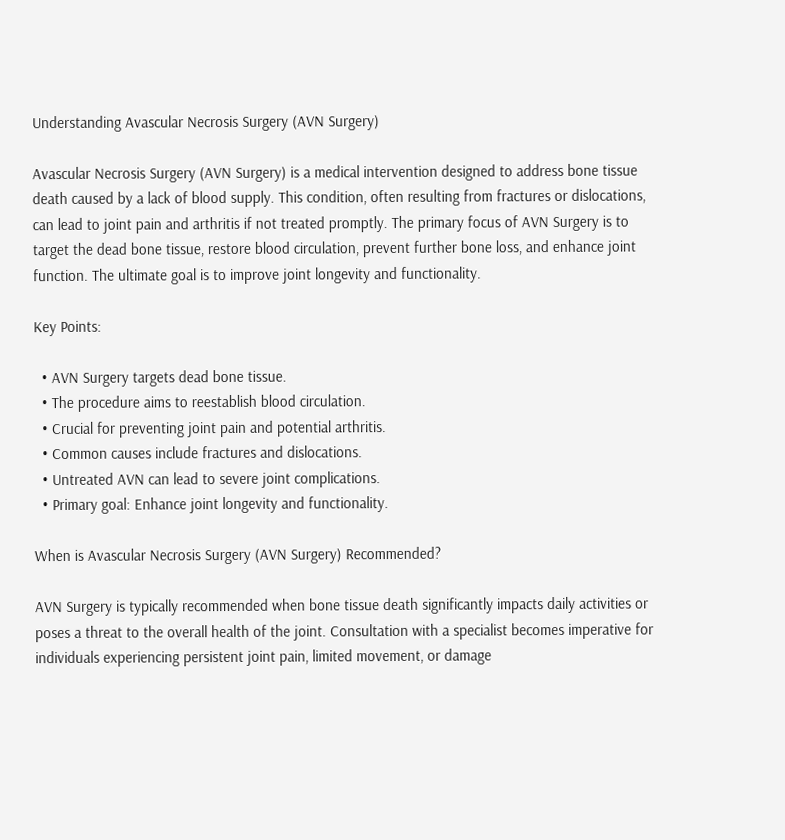Understanding Avascular Necrosis Surgery (AVN Surgery)

Avascular Necrosis Surgery (AVN Surgery) is a medical intervention designed to address bone tissue death caused by a lack of blood supply. This condition, often resulting from fractures or dislocations, can lead to joint pain and arthritis if not treated promptly. The primary focus of AVN Surgery is to target the dead bone tissue, restore blood circulation, prevent further bone loss, and enhance joint function. The ultimate goal is to improve joint longevity and functionality.

Key Points:

  • AVN Surgery targets dead bone tissue.
  • The procedure aims to reestablish blood circulation.
  • Crucial for preventing joint pain and potential arthritis.
  • Common causes include fractures and dislocations.
  • Untreated AVN can lead to severe joint complications.
  • Primary goal: Enhance joint longevity and functionality.

When is Avascular Necrosis Surgery (AVN Surgery) Recommended?

AVN Surgery is typically recommended when bone tissue death significantly impacts daily activities or poses a threat to the overall health of the joint. Consultation with a specialist becomes imperative for individuals experiencing persistent joint pain, limited movement, or damage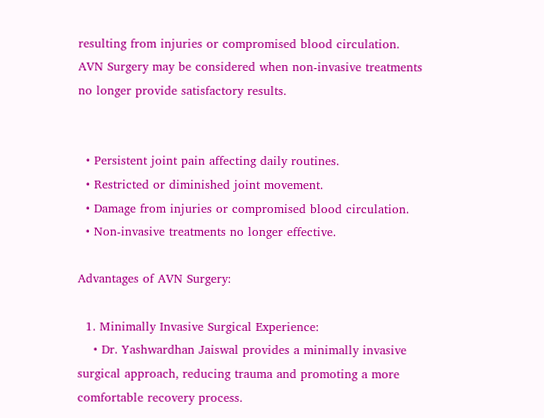resulting from injuries or compromised blood circulation. AVN Surgery may be considered when non-invasive treatments no longer provide satisfactory results.


  • Persistent joint pain affecting daily routines.
  • Restricted or diminished joint movement.
  • Damage from injuries or compromised blood circulation.
  • Non-invasive treatments no longer effective.

Advantages of AVN Surgery:

  1. Minimally Invasive Surgical Experience:
    • Dr. Yashwardhan Jaiswal provides a minimally invasive surgical approach, reducing trauma and promoting a more comfortable recovery process.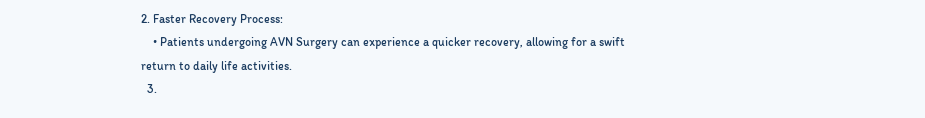2. Faster Recovery Process:
    • Patients undergoing AVN Surgery can experience a quicker recovery, allowing for a swift return to daily life activities.
  3.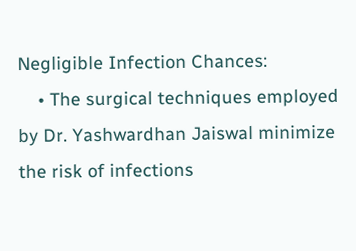Negligible Infection Chances:
    • The surgical techniques employed by Dr. Yashwardhan Jaiswal minimize the risk of infections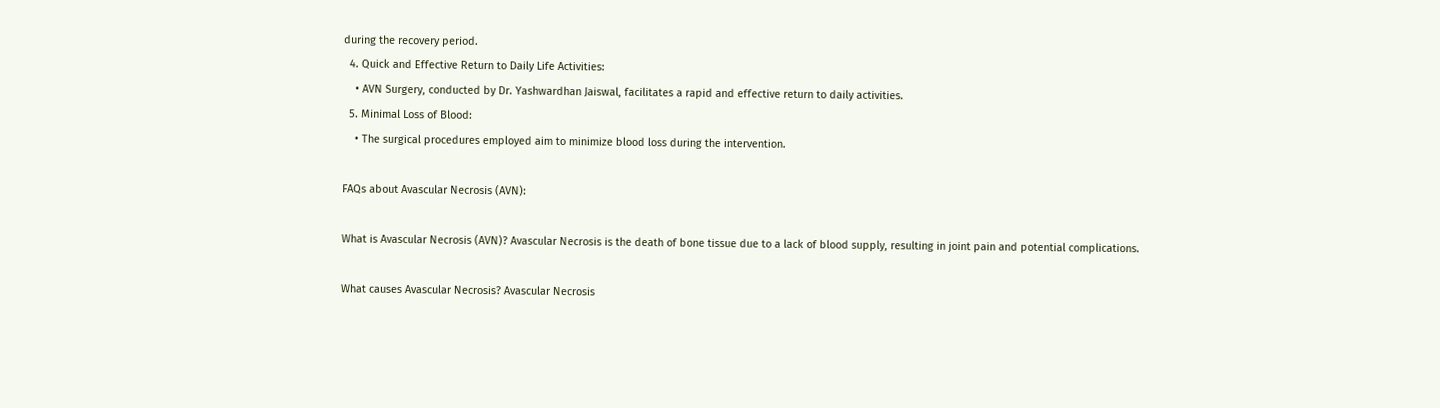during the recovery period.
  4. Quick and Effective Return to Daily Life Activities:
    • AVN Surgery, conducted by Dr. Yashwardhan Jaiswal, facilitates a rapid and effective return to daily activities.
  5. Minimal Loss of Blood:
    • The surgical procedures employed aim to minimize blood loss during the intervention.

FAQs about Avascular Necrosis (AVN):

What is Avascular Necrosis (AVN)? Avascular Necrosis is the death of bone tissue due to a lack of blood supply, resulting in joint pain and potential complications.

What causes Avascular Necrosis? Avascular Necrosis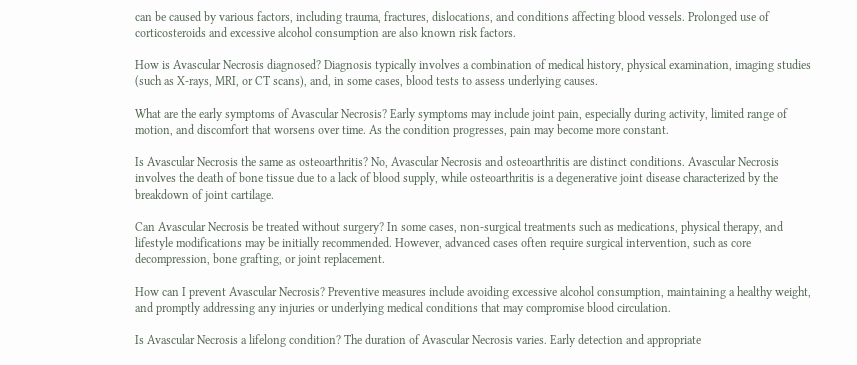can be caused by various factors, including trauma, fractures, dislocations, and conditions affecting blood vessels. Prolonged use of corticosteroids and excessive alcohol consumption are also known risk factors.

How is Avascular Necrosis diagnosed? Diagnosis typically involves a combination of medical history, physical examination, imaging studies (such as X-rays, MRI, or CT scans), and, in some cases, blood tests to assess underlying causes.

What are the early symptoms of Avascular Necrosis? Early symptoms may include joint pain, especially during activity, limited range of motion, and discomfort that worsens over time. As the condition progresses, pain may become more constant.

Is Avascular Necrosis the same as osteoarthritis? No, Avascular Necrosis and osteoarthritis are distinct conditions. Avascular Necrosis involves the death of bone tissue due to a lack of blood supply, while osteoarthritis is a degenerative joint disease characterized by the breakdown of joint cartilage.

Can Avascular Necrosis be treated without surgery? In some cases, non-surgical treatments such as medications, physical therapy, and lifestyle modifications may be initially recommended. However, advanced cases often require surgical intervention, such as core decompression, bone grafting, or joint replacement.

How can I prevent Avascular Necrosis? Preventive measures include avoiding excessive alcohol consumption, maintaining a healthy weight, and promptly addressing any injuries or underlying medical conditions that may compromise blood circulation.

Is Avascular Necrosis a lifelong condition? The duration of Avascular Necrosis varies. Early detection and appropriate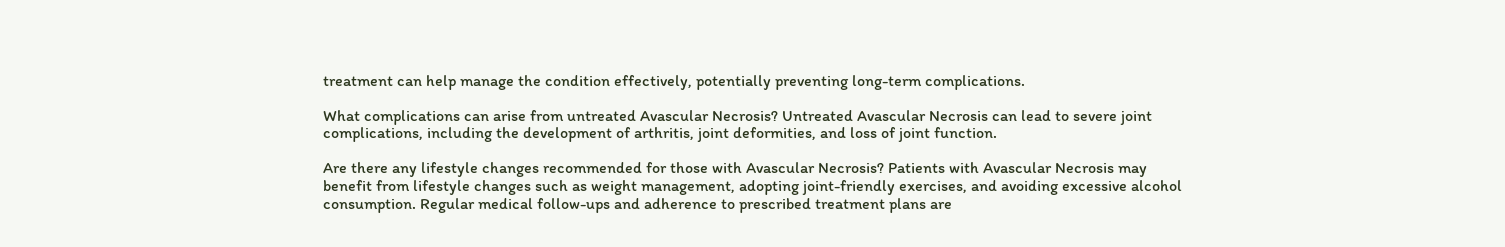treatment can help manage the condition effectively, potentially preventing long-term complications.

What complications can arise from untreated Avascular Necrosis? Untreated Avascular Necrosis can lead to severe joint complications, including the development of arthritis, joint deformities, and loss of joint function.

Are there any lifestyle changes recommended for those with Avascular Necrosis? Patients with Avascular Necrosis may benefit from lifestyle changes such as weight management, adopting joint-friendly exercises, and avoiding excessive alcohol consumption. Regular medical follow-ups and adherence to prescribed treatment plans are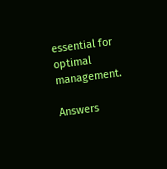essential for optimal management.

Answers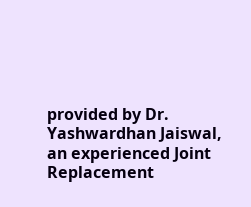provided by Dr. Yashwardhan Jaiswal, an experienced Joint Replacement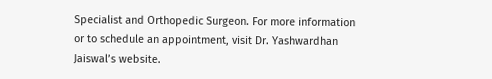Specialist and Orthopedic Surgeon. For more information or to schedule an appointment, visit Dr. Yashwardhan Jaiswal’s website.